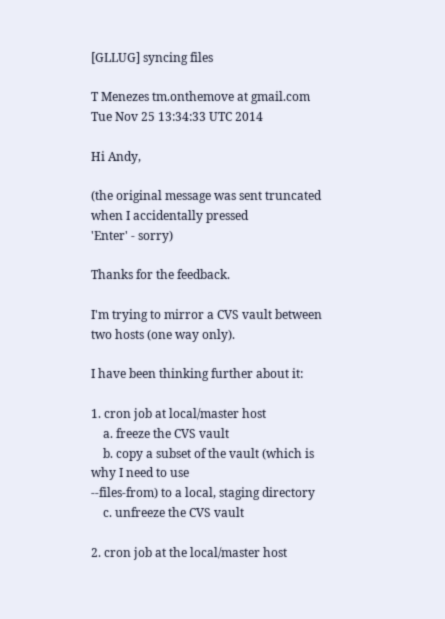[GLLUG] syncing files

T Menezes tm.onthemove at gmail.com
Tue Nov 25 13:34:33 UTC 2014

Hi Andy,

(the original message was sent truncated when I accidentally pressed
'Enter' - sorry)

Thanks for the feedback.

I'm trying to mirror a CVS vault between two hosts (one way only).

I have been thinking further about it:

1. cron job at local/master host
    a. freeze the CVS vault
    b. copy a subset of the vault (which is why I need to use
--files-from) to a local, staging directory
    c. unfreeze the CVS vault

2. cron job at the local/master host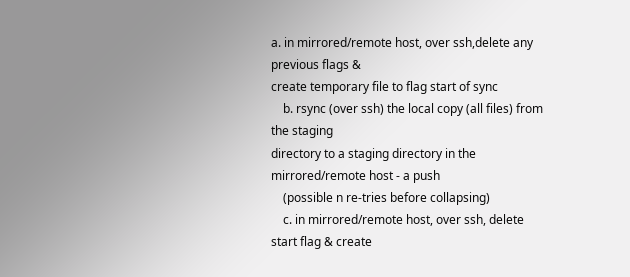a. in mirrored/remote host, over ssh,delete any previous flags &
create temporary file to flag start of sync
    b. rsync (over ssh) the local copy (all files) from the staging
directory to a staging directory in the mirrored/remote host - a push
    (possible n re-tries before collapsing)
    c. in mirrored/remote host, over ssh, delete start flag & create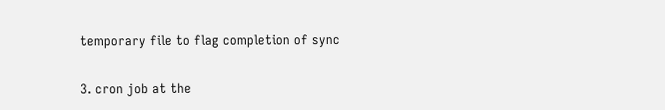temporary file to flag completion of sync

3. cron job at the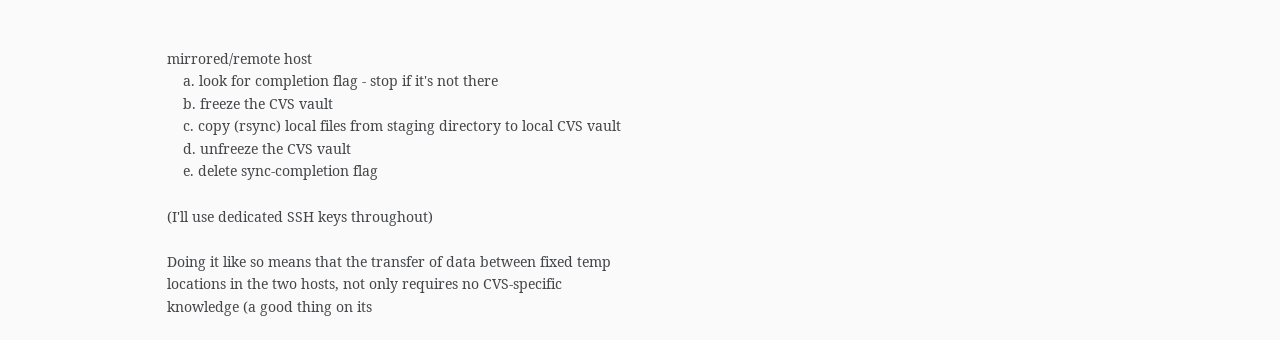mirrored/remote host
    a. look for completion flag - stop if it's not there
    b. freeze the CVS vault
    c. copy (rsync) local files from staging directory to local CVS vault
    d. unfreeze the CVS vault
    e. delete sync-completion flag

(I'll use dedicated SSH keys throughout)

Doing it like so means that the transfer of data between fixed temp
locations in the two hosts, not only requires no CVS-specific
knowledge (a good thing on its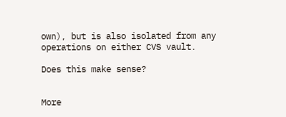own), but is also isolated from any
operations on either CVS vault.

Does this make sense?


More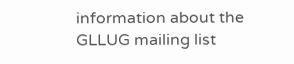information about the GLLUG mailing list